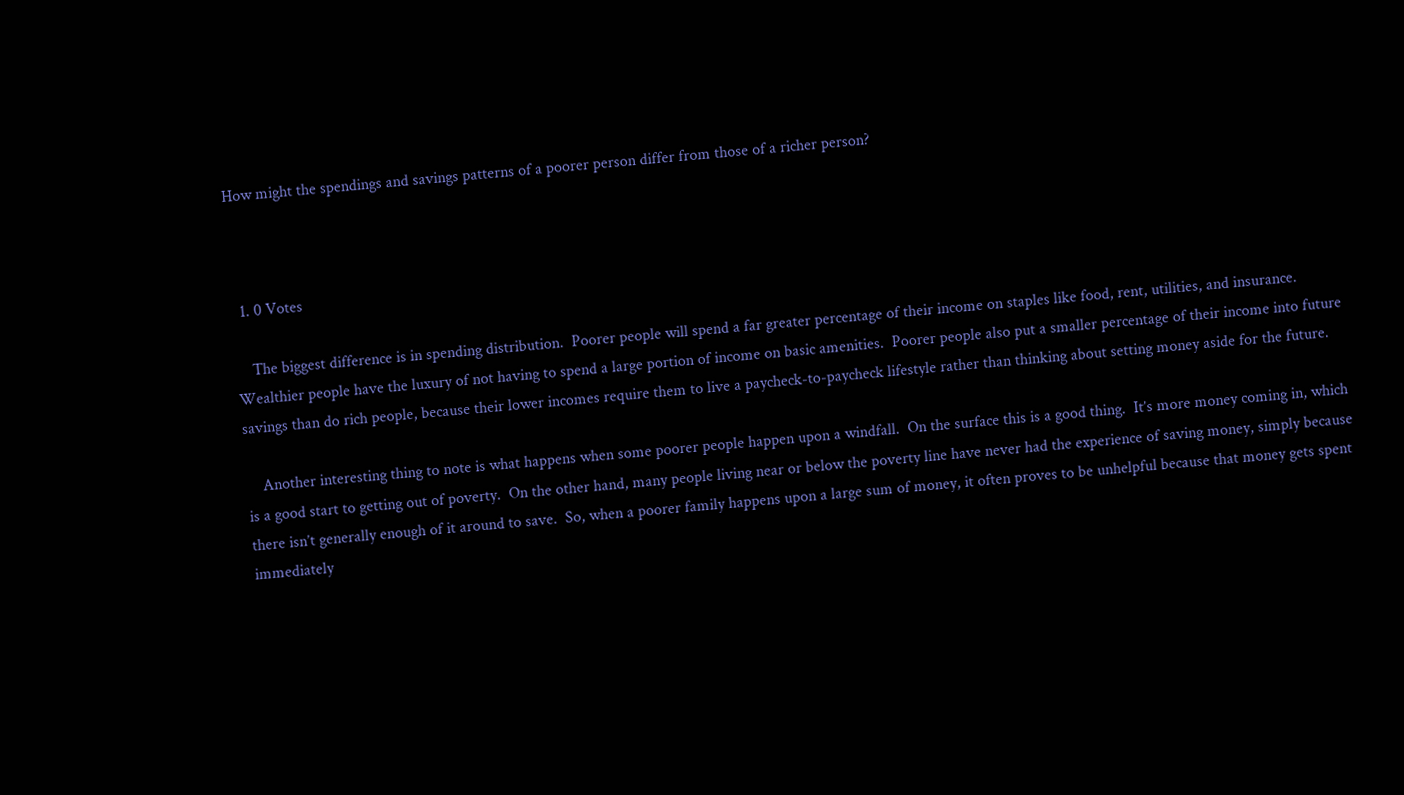How might the spendings and savings patterns of a poorer person differ from those of a richer person?



  1. 0 Votes

    The biggest difference is in spending distribution.  Poorer people will spend a far greater percentage of their income on staples like food, rent, utilities, and insurance.  Wealthier people have the luxury of not having to spend a large portion of income on basic amenities.  Poorer people also put a smaller percentage of their income into future savings than do rich people, because their lower incomes require them to live a paycheck-to-paycheck lifestyle rather than thinking about setting money aside for the future.

    Another interesting thing to note is what happens when some poorer people happen upon a windfall.  On the surface this is a good thing.  It’s more money coming in, which is a good start to getting out of poverty.  On the other hand, many people living near or below the poverty line have never had the experience of saving money, simply because there isn’t generally enough of it around to save.  So, when a poorer family happens upon a large sum of money, it often proves to be unhelpful because that money gets spent immediately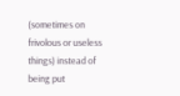(sometimes on frivolous or useless things) instead of being put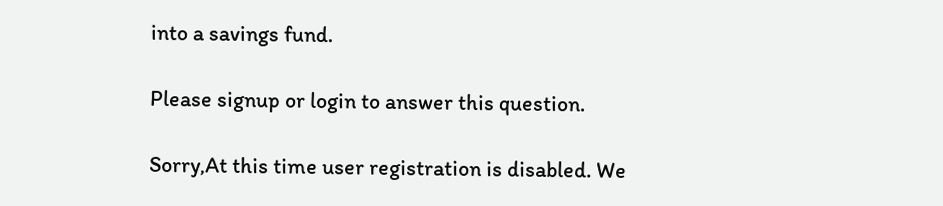into a savings fund.

Please signup or login to answer this question.

Sorry,At this time user registration is disabled. We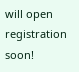will open registration soon!